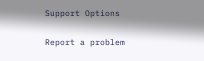Support Options

Report a problem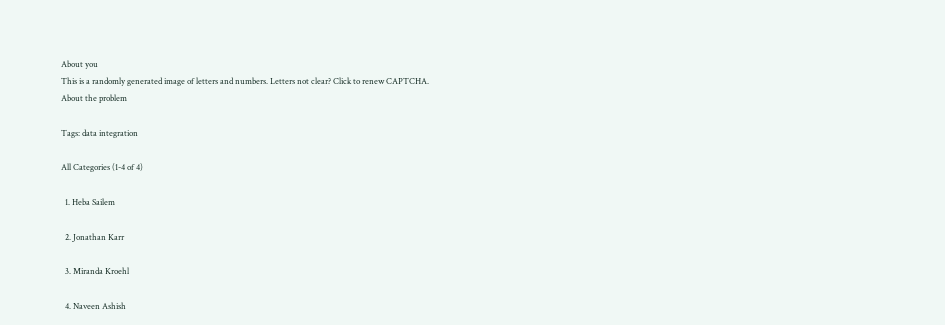About you
This is a randomly generated image of letters and numbers. Letters not clear? Click to renew CAPTCHA.
About the problem

Tags: data integration

All Categories (1-4 of 4)

  1. Heba Sailem

  2. Jonathan Karr

  3. Miranda Kroehl

  4. Naveen Ashish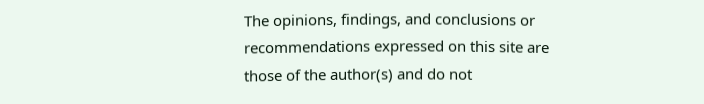The opinions, findings, and conclusions or recommendations expressed on this site are those of the author(s) and do not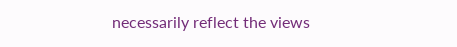necessarily reflect the views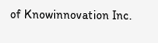of Knowinnovation Inc.